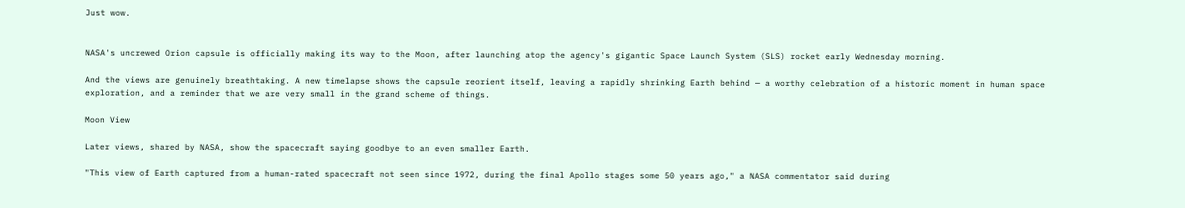Just wow.


NASA's uncrewed Orion capsule is officially making its way to the Moon, after launching atop the agency's gigantic Space Launch System (SLS) rocket early Wednesday morning.

And the views are genuinely breathtaking. A new timelapse shows the capsule reorient itself, leaving a rapidly shrinking Earth behind — a worthy celebration of a historic moment in human space exploration, and a reminder that we are very small in the grand scheme of things.

Moon View

Later views, shared by NASA, show the spacecraft saying goodbye to an even smaller Earth.

"This view of Earth captured from a human-rated spacecraft not seen since 1972, during the final Apollo stages some 50 years ago," a NASA commentator said during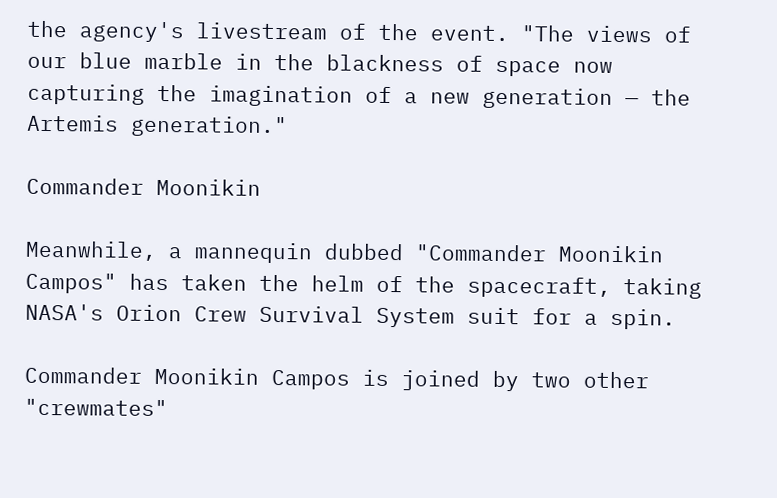the agency's livestream of the event. "The views of our blue marble in the blackness of space now capturing the imagination of a new generation — the Artemis generation."

Commander Moonikin

Meanwhile, a mannequin dubbed "Commander Moonikin Campos" has taken the helm of the spacecraft, taking NASA's Orion Crew Survival System suit for a spin.

Commander Moonikin Campos is joined by two other "crewmates"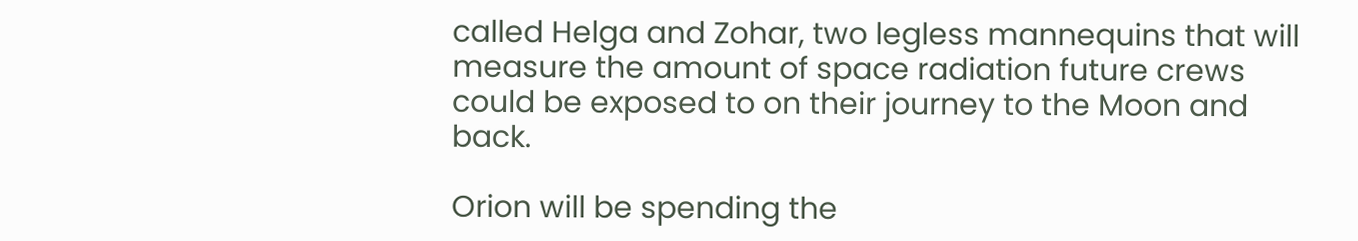called Helga and Zohar, two legless mannequins that will measure the amount of space radiation future crews could be exposed to on their journey to the Moon and back.

Orion will be spending the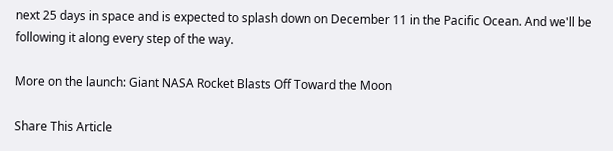next 25 days in space and is expected to splash down on December 11 in the Pacific Ocean. And we'll be following it along every step of the way.

More on the launch: Giant NASA Rocket Blasts Off Toward the Moon

Share This Article